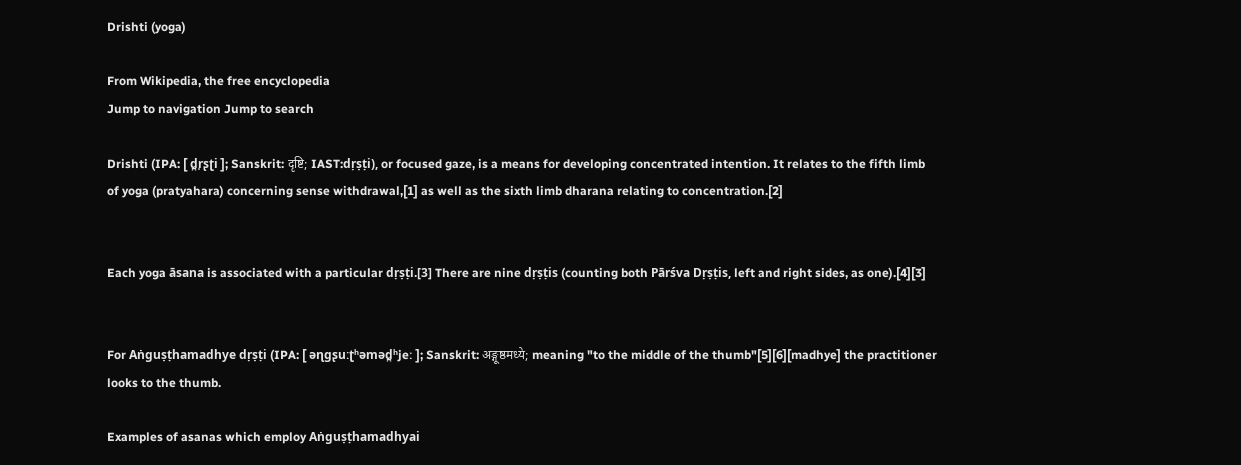Drishti (yoga)

From Wikipedia, the free encyclopedia
Jump to navigation Jump to search

Drishti (IPA: [ d̪r̩ʂʈi ]; Sanskrit: दृष्टि; IAST:dṛṣṭi), or focused gaze, is a means for developing concentrated intention. It relates to the fifth limb of yoga (pratyahara) concerning sense withdrawal,[1] as well as the sixth limb dharana relating to concentration.[2]


Each yoga āsana is associated with a particular dṛṣṭi.[3] There are nine dṛṣṭis (counting both Pārśva Dṛṣṭis, left and right sides, as one).[4][3]


For Aṅguṣṭhamadhye dṛṣṭi (IPA: [ əɳɡʂuːʈʰəməd̪ʰjeː ]; Sanskrit: अङ्गूष्ठमध्ये; meaning "to the middle of the thumb"[5][6][madhye] the practitioner looks to the thumb.

Examples of asanas which employ Aṅguṣṭhamadhyai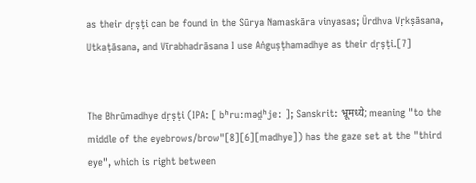as their dṛṣṭi can be found in the Sūrya Namaskāra vinyasas; Ūrdhva Vṛkṣāsana, Utkaṭāsana, and Vīrabhadrāsana I use Aṅguṣṭhamadhye as their dṛṣṭi.[7]


The Bhrūmadhye dṛṣṭi (IPA: [ bʰruːməd̪ʰjeː ]; Sanskrit: भ्रूमध्ये; meaning "to the middle of the eyebrows/brow"[8][6][madhye]) has the gaze set at the "third eye", which is right between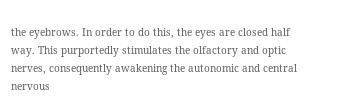the eyebrows. In order to do this, the eyes are closed half way. This purportedly stimulates the olfactory and optic nerves, consequently awakening the autonomic and central nervous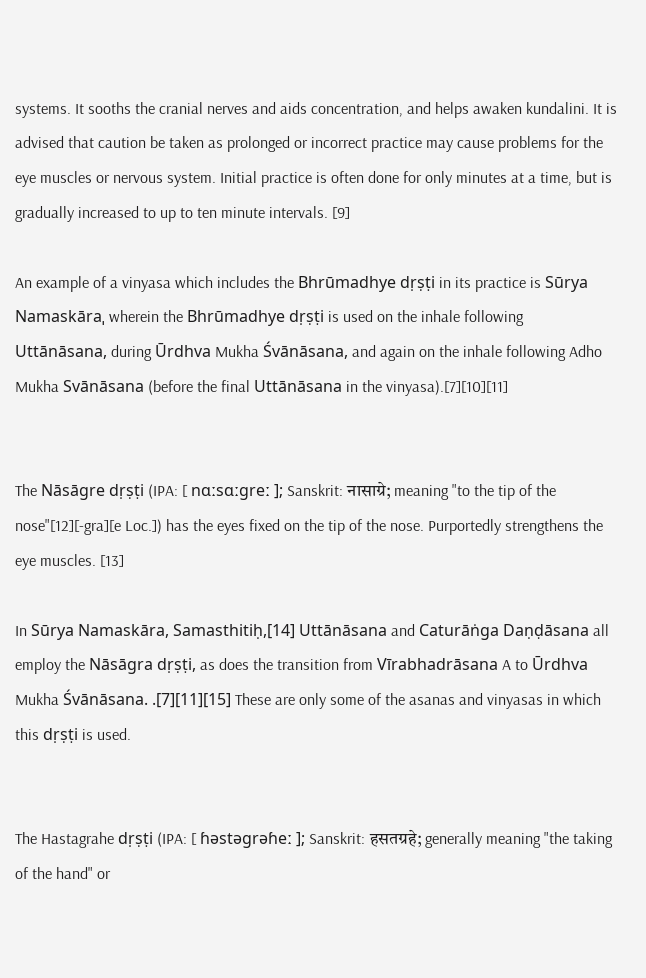systems. It sooths the cranial nerves and aids concentration, and helps awaken kundalini. It is advised that caution be taken as prolonged or incorrect practice may cause problems for the eye muscles or nervous system. Initial practice is often done for only minutes at a time, but is gradually increased to up to ten minute intervals. [9]

An example of a vinyasa which includes the Bhrūmadhye dṛṣṭi in its practice is Sūrya Namaskāraˌ wherein the Bhrūmadhye dṛṣṭi is used on the inhale following Uttānāsana, during Ūrdhva Mukha Śvānāsana, and again on the inhale following Adho Mukha Svānāsana (before the final Uttānāsana in the vinyasa).[7][10][11]


The Nāsāgre dṛṣṭi (IPA: [ nɑːsɑːɡreː ]; Sanskrit: नासाग्रे; meaning "to the tip of the nose"[12][-gra][e Loc.]) has the eyes fixed on the tip of the nose. Purportedly strengthens the eye muscles. [13]

In Sūrya Namaskāra, Samasthitiḥ,[14] Uttānāsana and Caturāṅga Daṇḍāsana all employ the Nāsāgra dṛṣṭi, as does the transition from Vīrabhadrāsana A to Ūrdhva Mukha Śvānāsana. .[7][11][15] These are only some of the asanas and vinyasas in which this dṛṣṭi is used.


The Hastagrahe dṛṣṭi (IPA: [ ɦəstəɡrəɦeː ]; Sanskrit: हसतग्रहे; generally meaning "the taking of the hand" or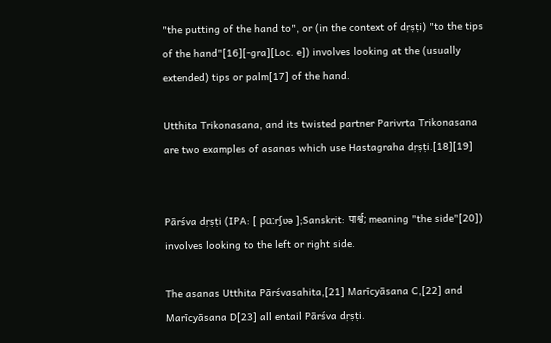"the putting of the hand to", or (in the context of dṛṣṭi) "to the tips of the hand"[16][-gra][Loc. e]) involves looking at the (usually extended) tips or palm[17] of the hand.

Utthita Trikonasana, and its twisted partner Parivrta Trikonasana are two examples of asanas which use Hastagraha dṛṣṭi.[18][19]


Pārśva dṛṣṭi (IPA: [ pɑːrʃʋə ];Sanskrit: पार्श्व; meaning "the side"[20]) involves looking to the left or right side.

The asanas Utthita Pārśvasahita,[21] Marīcyāsana C,[22] and Marīcyāsana D[23] all entail Pārśva dṛṣṭi.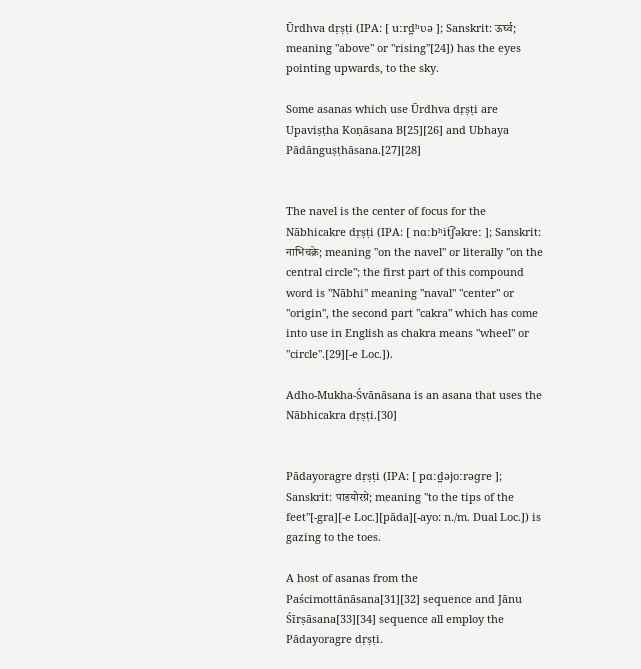Ūrdhva dṛṣṭi (IPA: [ uːrd̪ʰʋə ]; Sanskrit: ऊर्घ्व; meaning "above" or "rising"[24]) has the eyes pointing upwards, to the sky.

Some asanas which use Ūrdhva dṛṣṭi are Upaviṣṭha Koṇāsana B[25][26] and Ubhaya Pādānguṣṭhāsana.[27][28]


The navel is the center of focus for the Nābhicakre dṛṣṭi (IPA: [ nɑːbʰit͡ʃəkreː ]; Sanskrit: नाभिचक्रे; meaning "on the navel" or literally "on the central circle"; the first part of this compound word is "Nābhi" meaning "naval" "center" or "origin", the second part "cakra" which has come into use in English as chakra means "wheel" or "circle".[29][-e Loc.]).

Adho-Mukha-Śvānāsana is an asana that uses the Nābhicakra dṛṣṭi.[30]


Pādayoragre dṛṣṭi (IPA: [ pɑːd̪əjoːrəɡre ]; Sanskrit: पाडयोरग्रे; meaning "to the tips of the feet"[-gra][-e Loc.][pāda][-ayo: n./m. Dual Loc.]) is gazing to the toes.

A host of asanas from the Paścimottānāsana[31][32] sequence and Jānu Śīrṣāsana[33][34] sequence all employ the Pādayoragre dṛṣṭi.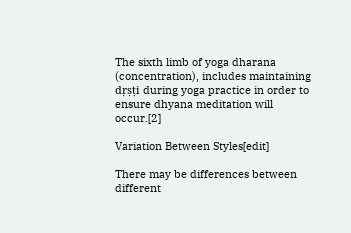The sixth limb of yoga dharana (concentration), includes maintaining dṛṣṭi during yoga practice in order to ensure dhyana meditation will occur.[2]

Variation Between Styles[edit]

There may be differences between different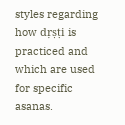styles regarding how dṛṣṭi is practiced and which are used for specific asanas.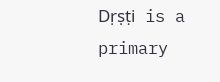Dṛṣṭi is a primary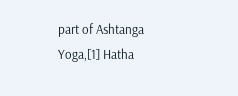part of Ashtanga Yoga,[1] Hatha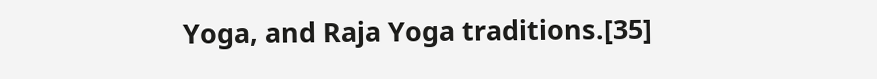Yoga, and Raja Yoga traditions.[35]